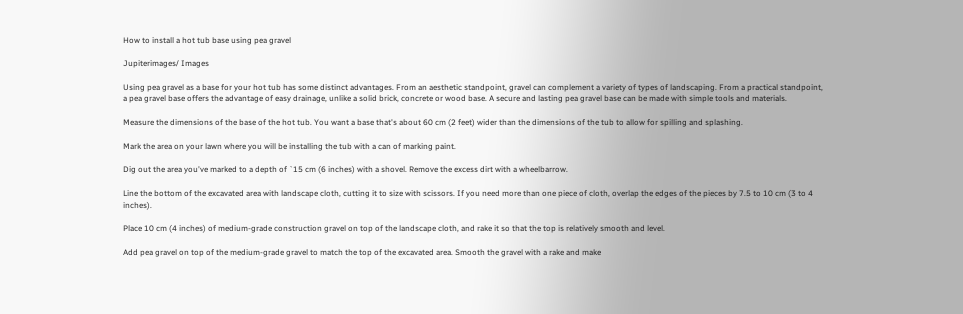How to install a hot tub base using pea gravel

Jupiterimages/ Images

Using pea gravel as a base for your hot tub has some distinct advantages. From an aesthetic standpoint, gravel can complement a variety of types of landscaping. From a practical standpoint, a pea gravel base offers the advantage of easy drainage, unlike a solid brick, concrete or wood base. A secure and lasting pea gravel base can be made with simple tools and materials.

Measure the dimensions of the base of the hot tub. You want a base that's about 60 cm (2 feet) wider than the dimensions of the tub to allow for spilling and splashing.

Mark the area on your lawn where you will be installing the tub with a can of marking paint.

Dig out the area you've marked to a depth of `15 cm (6 inches) with a shovel. Remove the excess dirt with a wheelbarrow.

Line the bottom of the excavated area with landscape cloth, cutting it to size with scissors. If you need more than one piece of cloth, overlap the edges of the pieces by 7.5 to 10 cm (3 to 4 inches).

Place 10 cm (4 inches) of medium-grade construction gravel on top of the landscape cloth, and rake it so that the top is relatively smooth and level.

Add pea gravel on top of the medium-grade gravel to match the top of the excavated area. Smooth the gravel with a rake and make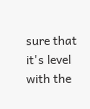sure that it's level with the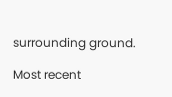surrounding ground.

Most recent